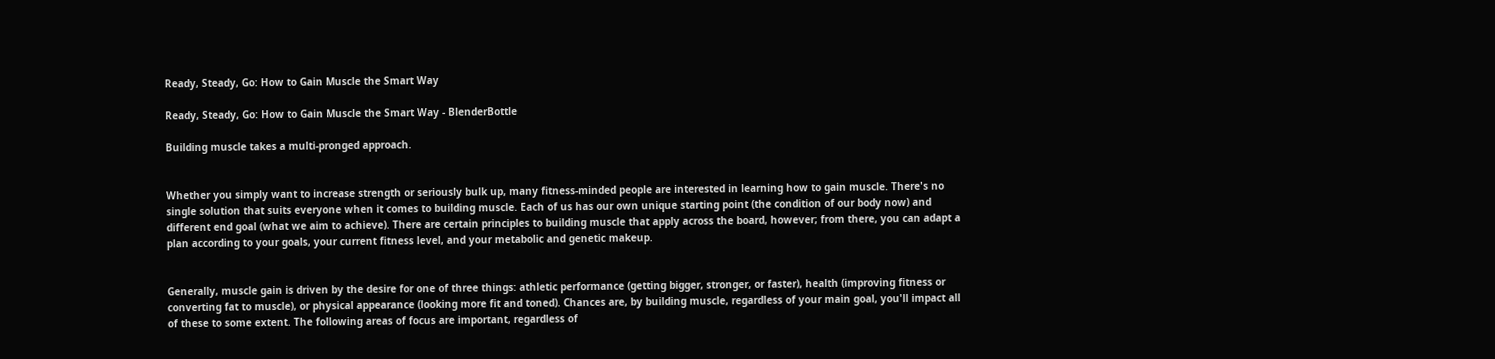Ready, Steady, Go: How to Gain Muscle the Smart Way

Ready, Steady, Go: How to Gain Muscle the Smart Way - BlenderBottle

Building muscle takes a multi-pronged approach.


Whether you simply want to increase strength or seriously bulk up, many fitness-minded people are interested in learning how to gain muscle. There's no single solution that suits everyone when it comes to building muscle. Each of us has our own unique starting point (the condition of our body now) and different end goal (what we aim to achieve). There are certain principles to building muscle that apply across the board, however; from there, you can adapt a plan according to your goals, your current fitness level, and your metabolic and genetic makeup.


Generally, muscle gain is driven by the desire for one of three things: athletic performance (getting bigger, stronger, or faster), health (improving fitness or converting fat to muscle), or physical appearance (looking more fit and toned). Chances are, by building muscle, regardless of your main goal, you'll impact all of these to some extent. The following areas of focus are important, regardless of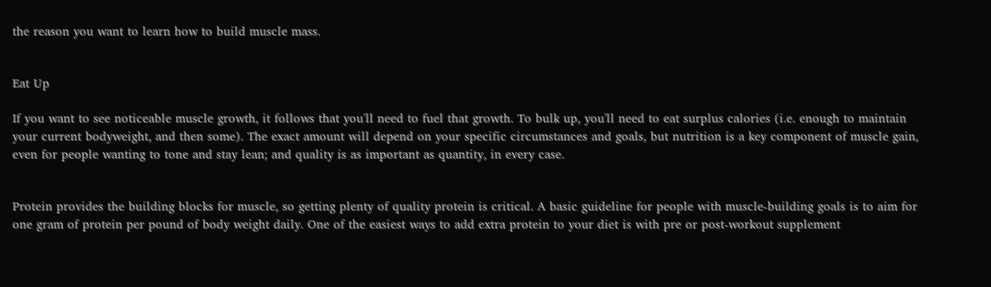the reason you want to learn how to build muscle mass.


Eat Up

If you want to see noticeable muscle growth, it follows that you'll need to fuel that growth. To bulk up, you'll need to eat surplus calories (i.e. enough to maintain your current bodyweight, and then some). The exact amount will depend on your specific circumstances and goals, but nutrition is a key component of muscle gain, even for people wanting to tone and stay lean; and quality is as important as quantity, in every case.


Protein provides the building blocks for muscle, so getting plenty of quality protein is critical. A basic guideline for people with muscle-building goals is to aim for one gram of protein per pound of body weight daily. One of the easiest ways to add extra protein to your diet is with pre or post-workout supplement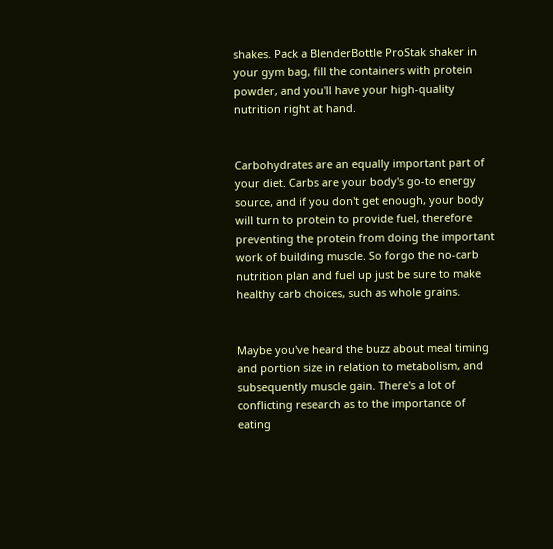shakes. Pack a BlenderBottle ProStak shaker in your gym bag, fill the containers with protein powder, and you'll have your high-quality nutrition right at hand.


Carbohydrates are an equally important part of your diet. Carbs are your body's go-to energy source, and if you don't get enough, your body will turn to protein to provide fuel, therefore preventing the protein from doing the important work of building muscle. So forgo the no-carb nutrition plan and fuel up just be sure to make healthy carb choices, such as whole grains.


Maybe you've heard the buzz about meal timing and portion size in relation to metabolism, and subsequently muscle gain. There's a lot of conflicting research as to the importance of eating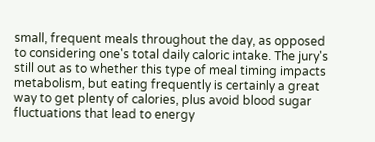small, frequent meals throughout the day, as opposed to considering one's total daily caloric intake. The jury's still out as to whether this type of meal timing impacts metabolism, but eating frequently is certainly a great way to get plenty of calories, plus avoid blood sugar fluctuations that lead to energy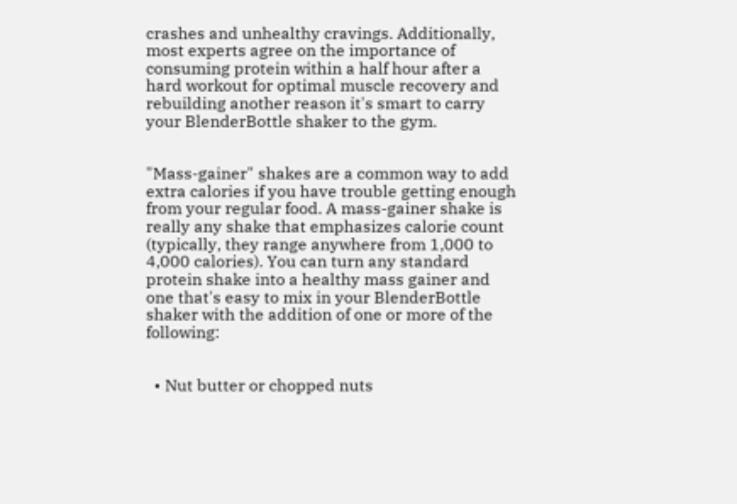crashes and unhealthy cravings. Additionally, most experts agree on the importance of consuming protein within a half hour after a hard workout for optimal muscle recovery and rebuilding another reason it's smart to carry your BlenderBottle shaker to the gym.


"Mass-gainer" shakes are a common way to add extra calories if you have trouble getting enough from your regular food. A mass-gainer shake is really any shake that emphasizes calorie count (typically, they range anywhere from 1,000 to 4,000 calories). You can turn any standard protein shake into a healthy mass gainer and one that's easy to mix in your BlenderBottle shaker with the addition of one or more of the following:


  • Nut butter or chopped nuts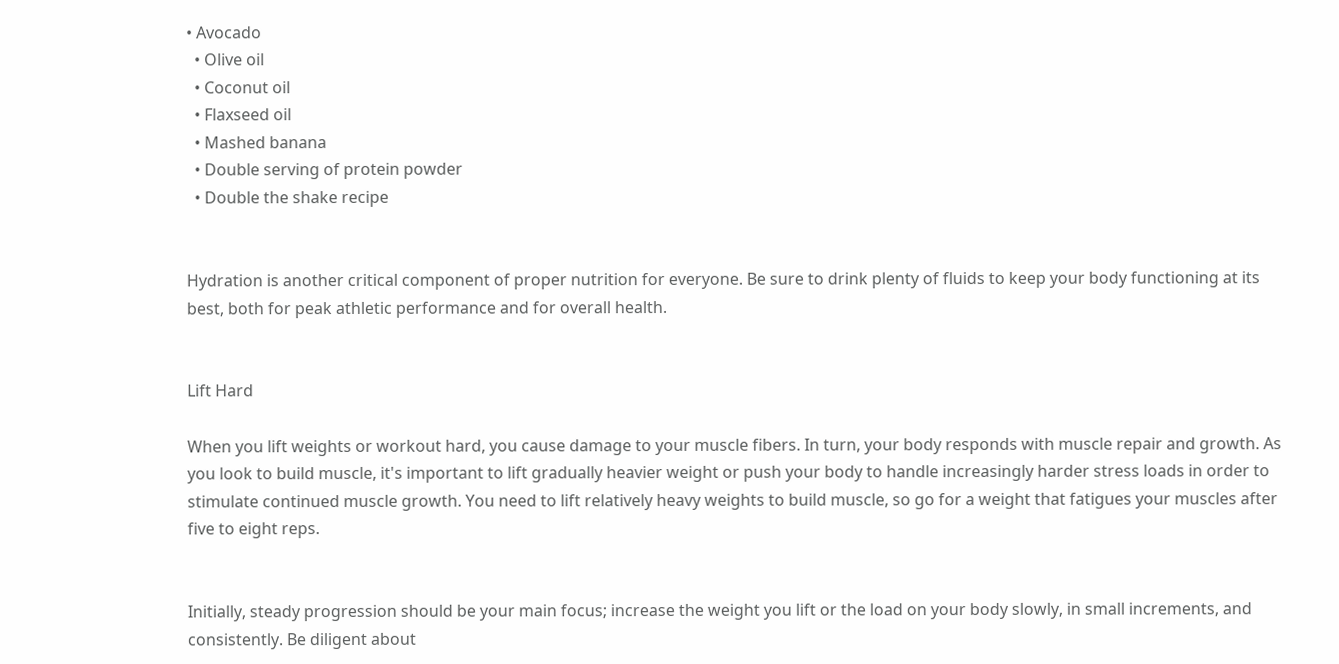• Avocado
  • Olive oil
  • Coconut oil
  • Flaxseed oil
  • Mashed banana
  • Double serving of protein powder
  • Double the shake recipe


Hydration is another critical component of proper nutrition for everyone. Be sure to drink plenty of fluids to keep your body functioning at its best, both for peak athletic performance and for overall health.


Lift Hard

When you lift weights or workout hard, you cause damage to your muscle fibers. In turn, your body responds with muscle repair and growth. As you look to build muscle, it's important to lift gradually heavier weight or push your body to handle increasingly harder stress loads in order to stimulate continued muscle growth. You need to lift relatively heavy weights to build muscle, so go for a weight that fatigues your muscles after five to eight reps.


Initially, steady progression should be your main focus; increase the weight you lift or the load on your body slowly, in small increments, and consistently. Be diligent about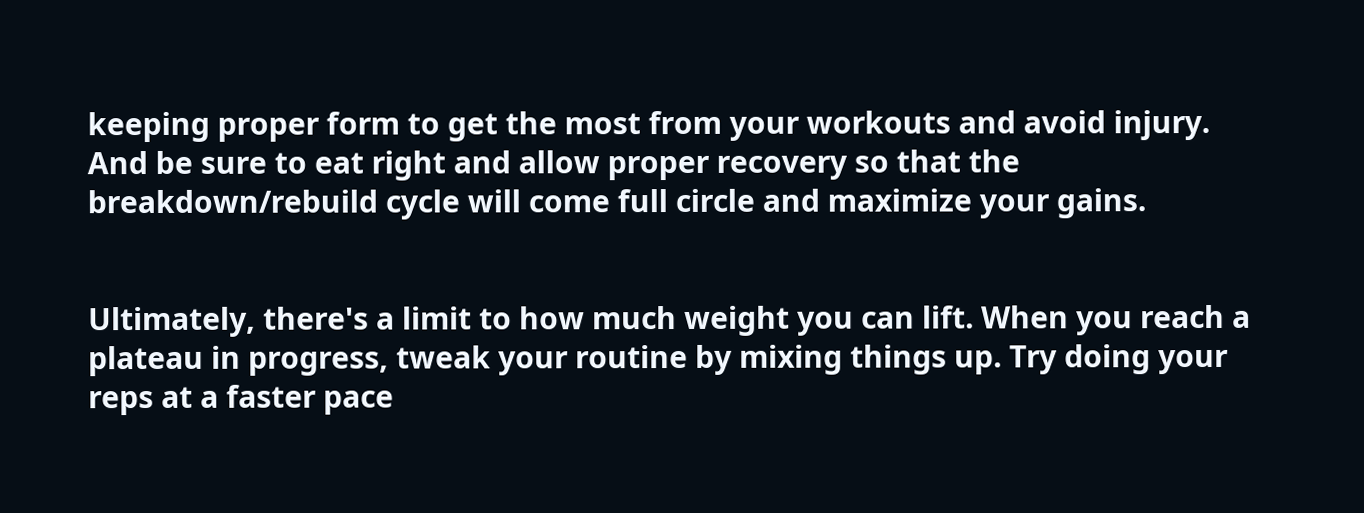keeping proper form to get the most from your workouts and avoid injury. And be sure to eat right and allow proper recovery so that the breakdown/rebuild cycle will come full circle and maximize your gains.


Ultimately, there's a limit to how much weight you can lift. When you reach a plateau in progress, tweak your routine by mixing things up. Try doing your reps at a faster pace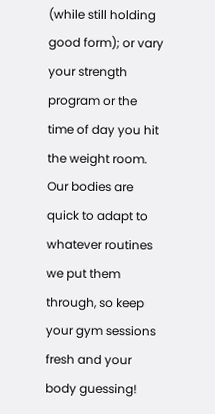(while still holding good form); or vary your strength program or the time of day you hit the weight room. Our bodies are quick to adapt to whatever routines we put them through, so keep your gym sessions fresh and your body guessing!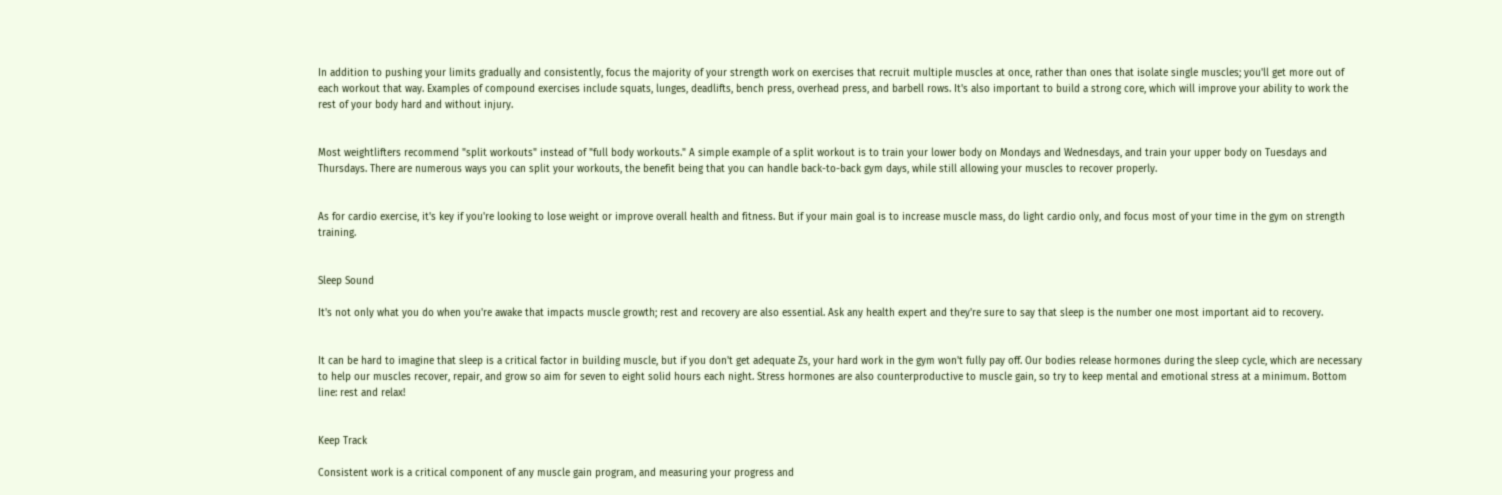In addition to pushing your limits gradually and consistently, focus the majority of your strength work on exercises that recruit multiple muscles at once, rather than ones that isolate single muscles; you'll get more out of each workout that way. Examples of compound exercises include squats, lunges, deadlifts, bench press, overhead press, and barbell rows. It's also important to build a strong core, which will improve your ability to work the rest of your body hard and without injury.


Most weightlifters recommend "split workouts" instead of "full body workouts." A simple example of a split workout is to train your lower body on Mondays and Wednesdays, and train your upper body on Tuesdays and Thursdays. There are numerous ways you can split your workouts, the benefit being that you can handle back-to-back gym days, while still allowing your muscles to recover properly.


As for cardio exercise, it's key if you're looking to lose weight or improve overall health and fitness. But if your main goal is to increase muscle mass, do light cardio only, and focus most of your time in the gym on strength training.


Sleep Sound

It's not only what you do when you're awake that impacts muscle growth; rest and recovery are also essential. Ask any health expert and they're sure to say that sleep is the number one most important aid to recovery.


It can be hard to imagine that sleep is a critical factor in building muscle, but if you don't get adequate Zs, your hard work in the gym won't fully pay off. Our bodies release hormones during the sleep cycle, which are necessary to help our muscles recover, repair, and grow so aim for seven to eight solid hours each night. Stress hormones are also counterproductive to muscle gain, so try to keep mental and emotional stress at a minimum. Bottom line: rest and relax!


Keep Track

Consistent work is a critical component of any muscle gain program, and measuring your progress and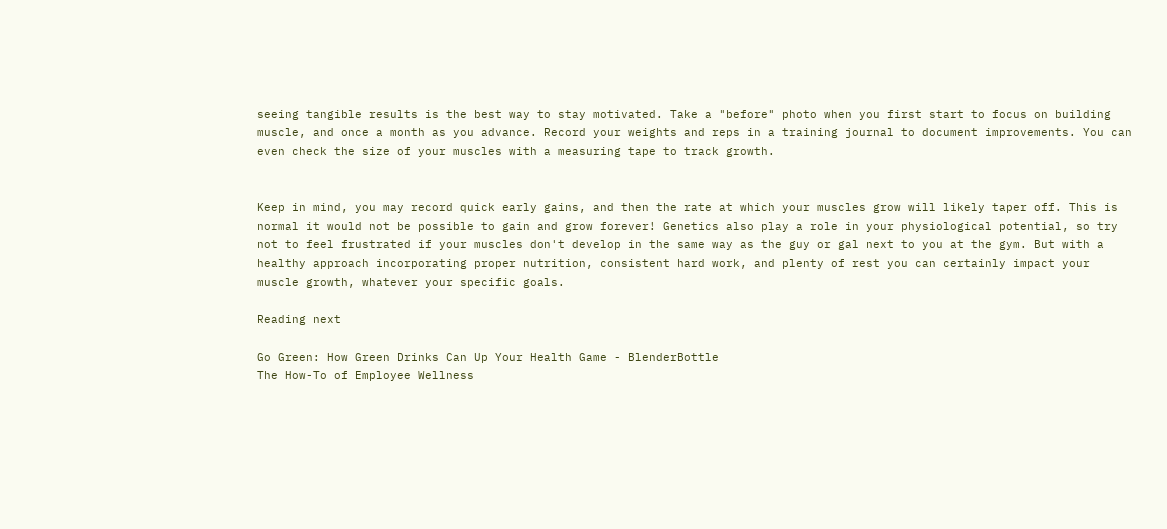seeing tangible results is the best way to stay motivated. Take a "before" photo when you first start to focus on building muscle, and once a month as you advance. Record your weights and reps in a training journal to document improvements. You can even check the size of your muscles with a measuring tape to track growth.


Keep in mind, you may record quick early gains, and then the rate at which your muscles grow will likely taper off. This is normal it would not be possible to gain and grow forever! Genetics also play a role in your physiological potential, so try not to feel frustrated if your muscles don't develop in the same way as the guy or gal next to you at the gym. But with a healthy approach incorporating proper nutrition, consistent hard work, and plenty of rest you can certainly impact your muscle growth, whatever your specific goals.

Reading next

Go Green: How Green Drinks Can Up Your Health Game - BlenderBottle
The How-To of Employee Wellness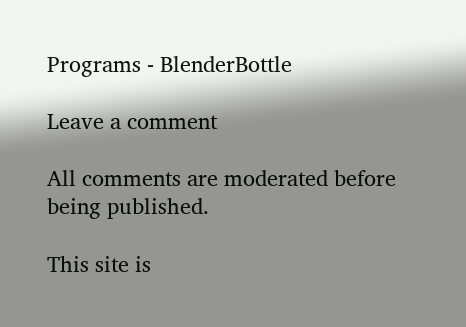Programs - BlenderBottle

Leave a comment

All comments are moderated before being published.

This site is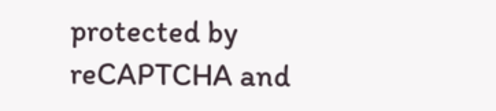protected by reCAPTCHA and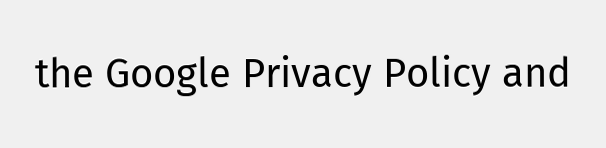the Google Privacy Policy and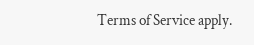Terms of Service apply.